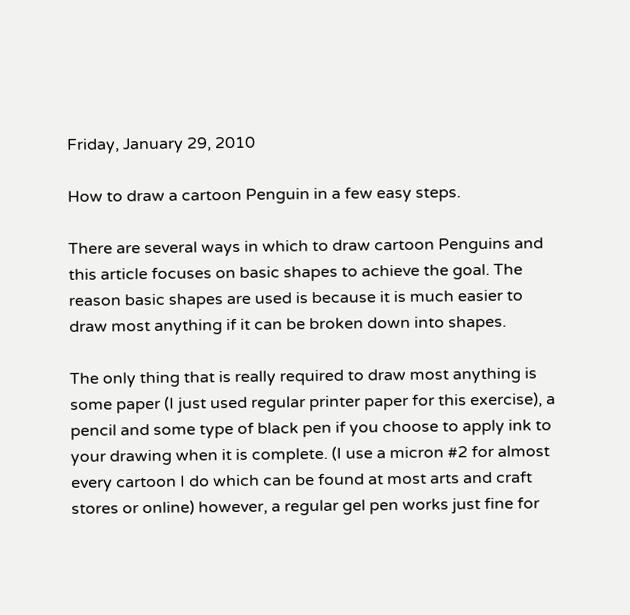Friday, January 29, 2010

How to draw a cartoon Penguin in a few easy steps.

There are several ways in which to draw cartoon Penguins and this article focuses on basic shapes to achieve the goal. The reason basic shapes are used is because it is much easier to draw most anything if it can be broken down into shapes.

The only thing that is really required to draw most anything is some paper (I just used regular printer paper for this exercise), a pencil and some type of black pen if you choose to apply ink to your drawing when it is complete. (I use a micron #2 for almost every cartoon I do which can be found at most arts and craft stores or online) however, a regular gel pen works just fine for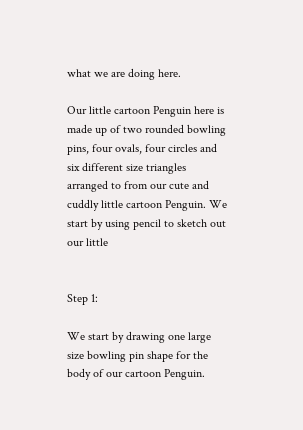what we are doing here.

Our little cartoon Penguin here is made up of two rounded bowling pins, four ovals, four circles and six different size triangles arranged to from our cute and cuddly little cartoon Penguin. We start by using pencil to sketch out our little


Step 1:

We start by drawing one large size bowling pin shape for the body of our cartoon Penguin.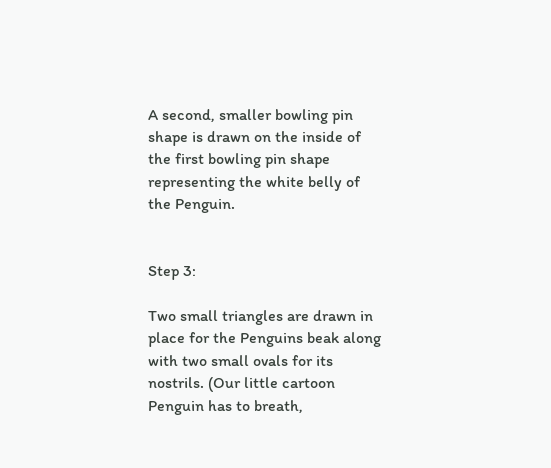A second, smaller bowling pin shape is drawn on the inside of the first bowling pin shape representing the white belly of the Penguin.


Step 3:

Two small triangles are drawn in place for the Penguins beak along with two small ovals for its nostrils. (Our little cartoon Penguin has to breath,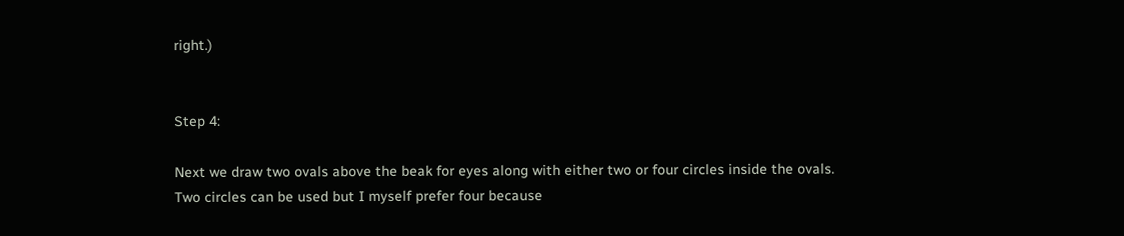right.)


Step 4:

Next we draw two ovals above the beak for eyes along with either two or four circles inside the ovals. Two circles can be used but I myself prefer four because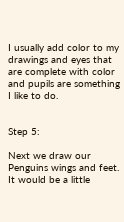I usually add color to my drawings and eyes that are complete with color and pupils are something I like to do.


Step 5:

Next we draw our Penguins wings and feet. It would be a little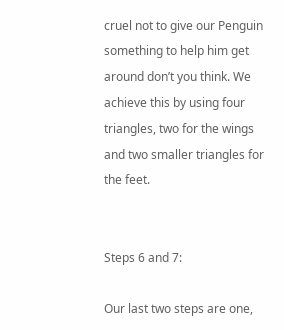cruel not to give our Penguin something to help him get around don’t you think. We achieve this by using four triangles, two for the wings and two smaller triangles for the feet.


Steps 6 and 7:

Our last two steps are one,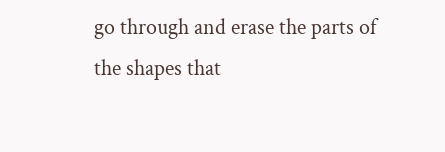go through and erase the parts of the shapes that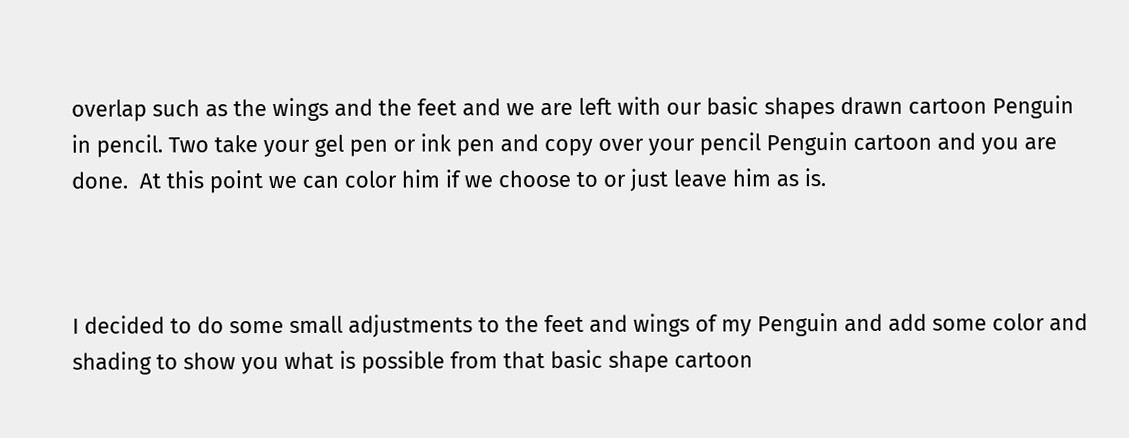overlap such as the wings and the feet and we are left with our basic shapes drawn cartoon Penguin in pencil. Two take your gel pen or ink pen and copy over your pencil Penguin cartoon and you are done.  At this point we can color him if we choose to or just leave him as is.



I decided to do some small adjustments to the feet and wings of my Penguin and add some color and shading to show you what is possible from that basic shape cartoon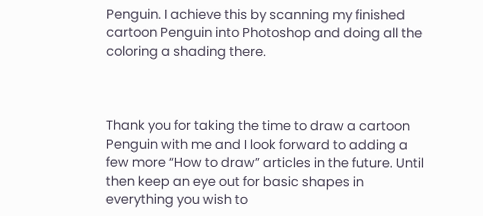Penguin. I achieve this by scanning my finished cartoon Penguin into Photoshop and doing all the coloring a shading there.



Thank you for taking the time to draw a cartoon Penguin with me and I look forward to adding a few more “How to draw” articles in the future. Until then keep an eye out for basic shapes in everything you wish to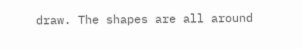draw. The shapes are all around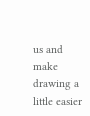us and make drawing a little easier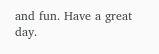and fun. Have a great day.